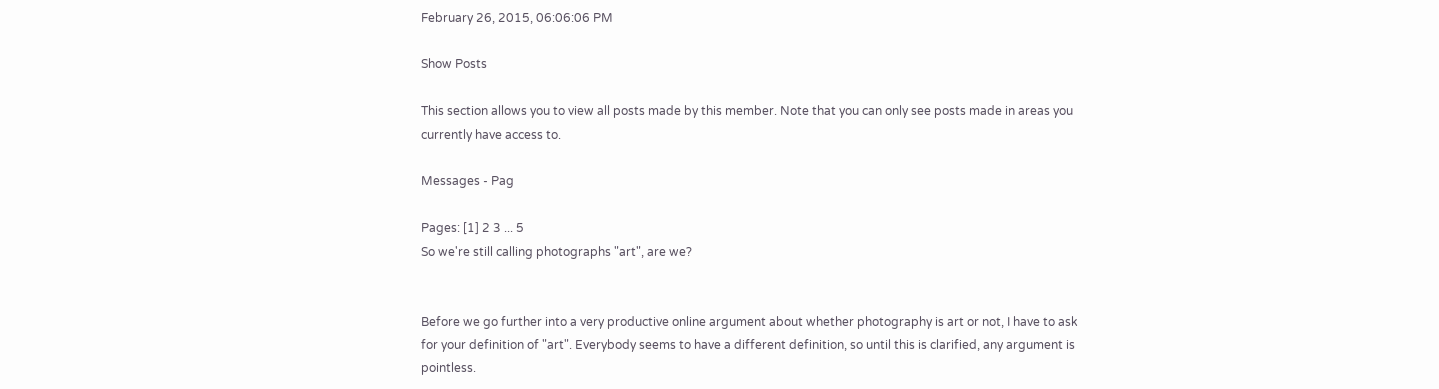February 26, 2015, 06:06:06 PM

Show Posts

This section allows you to view all posts made by this member. Note that you can only see posts made in areas you currently have access to.

Messages - Pag

Pages: [1] 2 3 ... 5
So we're still calling photographs "art", are we?


Before we go further into a very productive online argument about whether photography is art or not, I have to ask for your definition of "art". Everybody seems to have a different definition, so until this is clarified, any argument is pointless.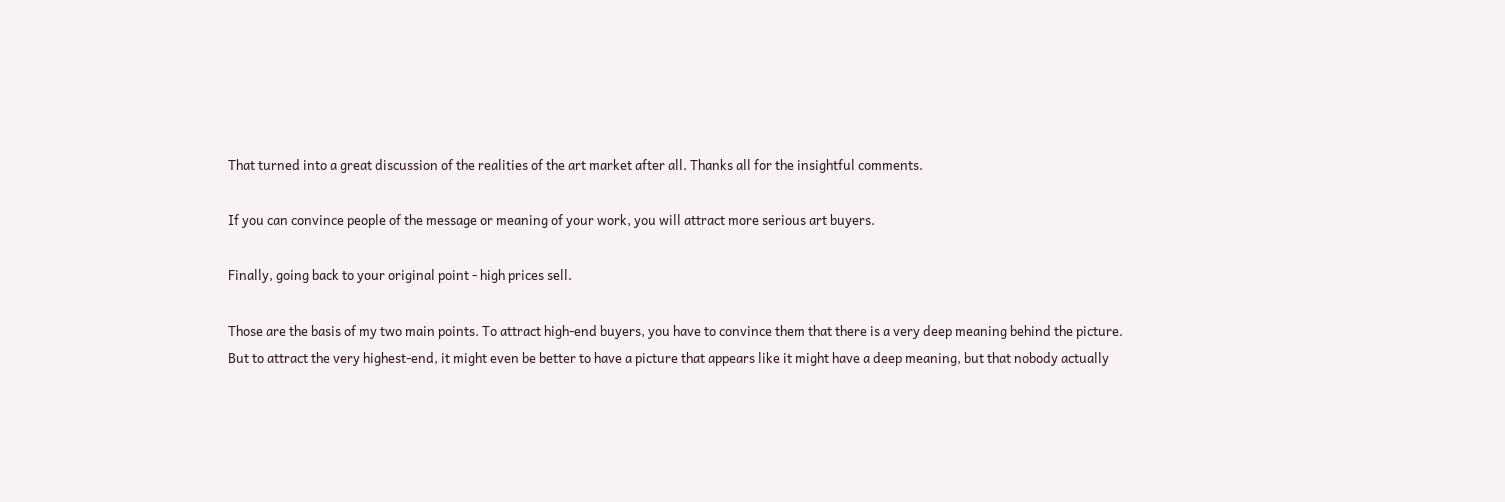That turned into a great discussion of the realities of the art market after all. Thanks all for the insightful comments.

If you can convince people of the message or meaning of your work, you will attract more serious art buyers.

Finally, going back to your original point - high prices sell.

Those are the basis of my two main points. To attract high-end buyers, you have to convince them that there is a very deep meaning behind the picture. But to attract the very highest-end, it might even be better to have a picture that appears like it might have a deep meaning, but that nobody actually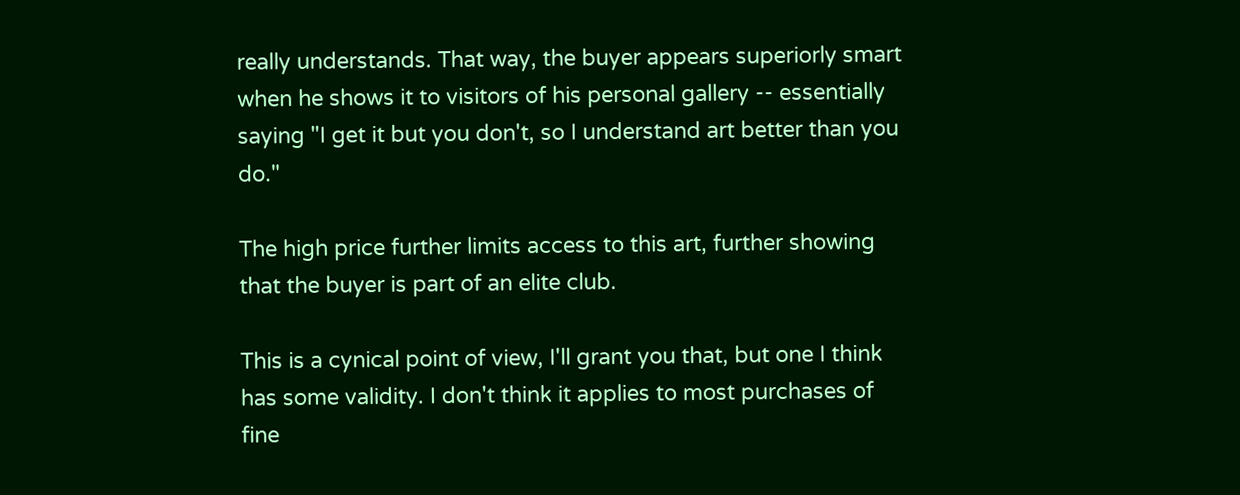really understands. That way, the buyer appears superiorly smart when he shows it to visitors of his personal gallery -- essentially saying "I get it but you don't, so I understand art better than you do."

The high price further limits access to this art, further showing that the buyer is part of an elite club.

This is a cynical point of view, I'll grant you that, but one I think has some validity. I don't think it applies to most purchases of fine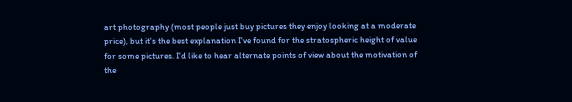art photography (most people just buy pictures they enjoy looking at a moderate price), but it's the best explanation I've found for the stratospheric height of value for some pictures. I'd like to hear alternate points of view about the motivation of the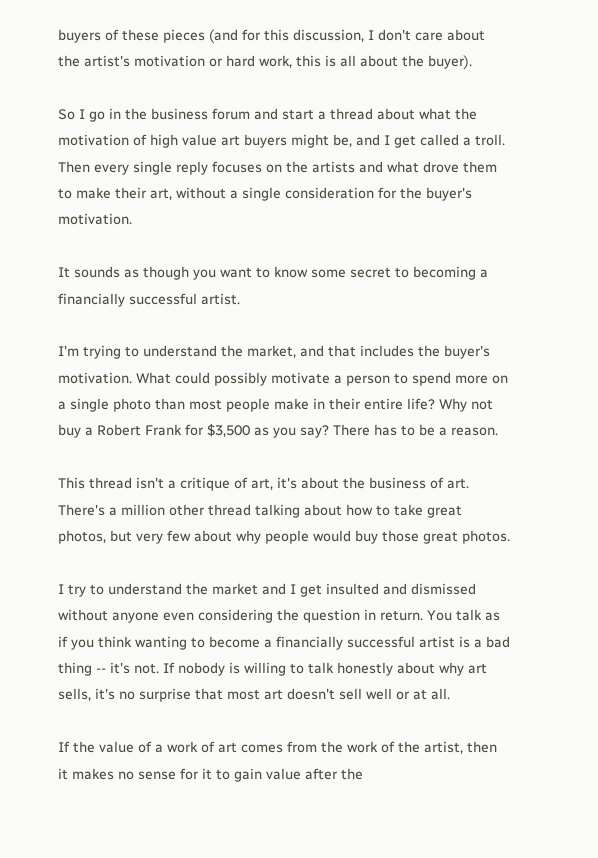buyers of these pieces (and for this discussion, I don't care about the artist's motivation or hard work, this is all about the buyer).

So I go in the business forum and start a thread about what the motivation of high value art buyers might be, and I get called a troll. Then every single reply focuses on the artists and what drove them to make their art, without a single consideration for the buyer's motivation.

It sounds as though you want to know some secret to becoming a financially successful artist.

I'm trying to understand the market, and that includes the buyer's motivation. What could possibly motivate a person to spend more on a single photo than most people make in their entire life? Why not buy a Robert Frank for $3,500 as you say? There has to be a reason.

This thread isn't a critique of art, it's about the business of art. There's a million other thread talking about how to take great photos, but very few about why people would buy those great photos.

I try to understand the market and I get insulted and dismissed without anyone even considering the question in return. You talk as if you think wanting to become a financially successful artist is a bad thing -- it's not. If nobody is willing to talk honestly about why art sells, it's no surprise that most art doesn't sell well or at all.

If the value of a work of art comes from the work of the artist, then it makes no sense for it to gain value after the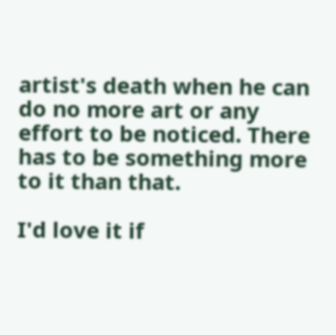artist's death when he can do no more art or any effort to be noticed. There has to be something more to it than that.

I'd love it if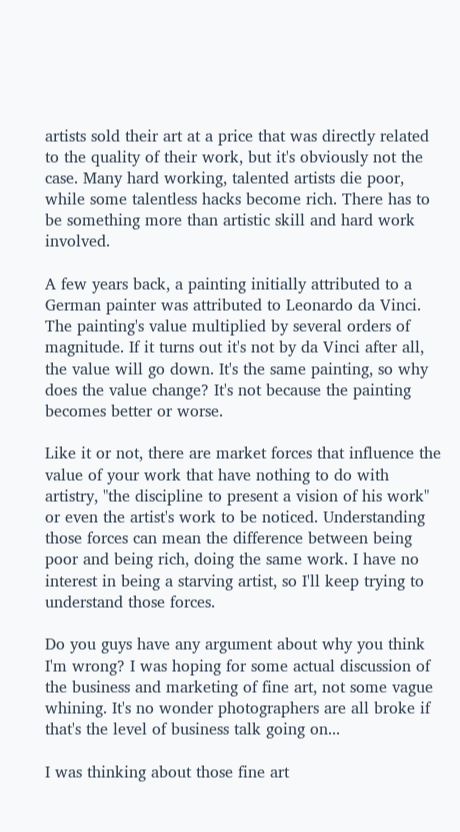artists sold their art at a price that was directly related to the quality of their work, but it's obviously not the case. Many hard working, talented artists die poor, while some talentless hacks become rich. There has to be something more than artistic skill and hard work involved.

A few years back, a painting initially attributed to a German painter was attributed to Leonardo da Vinci. The painting's value multiplied by several orders of magnitude. If it turns out it's not by da Vinci after all, the value will go down. It's the same painting, so why does the value change? It's not because the painting becomes better or worse.

Like it or not, there are market forces that influence the value of your work that have nothing to do with artistry, "the discipline to present a vision of his work" or even the artist's work to be noticed. Understanding those forces can mean the difference between being poor and being rich, doing the same work. I have no interest in being a starving artist, so I'll keep trying to understand those forces.

Do you guys have any argument about why you think I'm wrong? I was hoping for some actual discussion of the business and marketing of fine art, not some vague whining. It's no wonder photographers are all broke if that's the level of business talk going on...

I was thinking about those fine art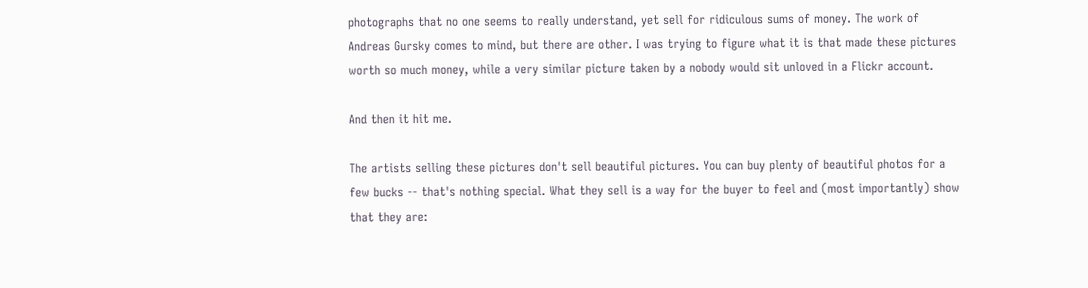photographs that no one seems to really understand, yet sell for ridiculous sums of money. The work of Andreas Gursky comes to mind, but there are other. I was trying to figure what it is that made these pictures worth so much money, while a very similar picture taken by a nobody would sit unloved in a Flickr account.

And then it hit me.

The artists selling these pictures don't sell beautiful pictures. You can buy plenty of beautiful photos for a few bucks -- that's nothing special. What they sell is a way for the buyer to feel and (most importantly) show that they are: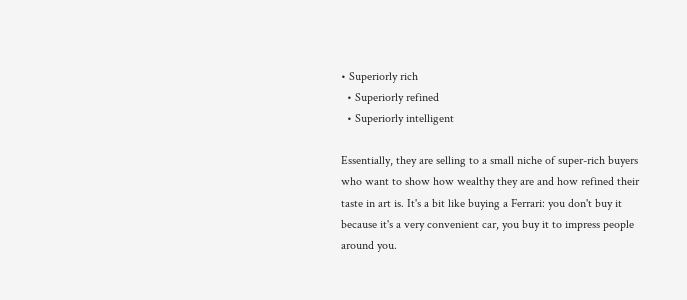• Superiorly rich
  • Superiorly refined
  • Superiorly intelligent

Essentially, they are selling to a small niche of super-rich buyers who want to show how wealthy they are and how refined their taste in art is. It's a bit like buying a Ferrari: you don't buy it because it's a very convenient car, you buy it to impress people around you.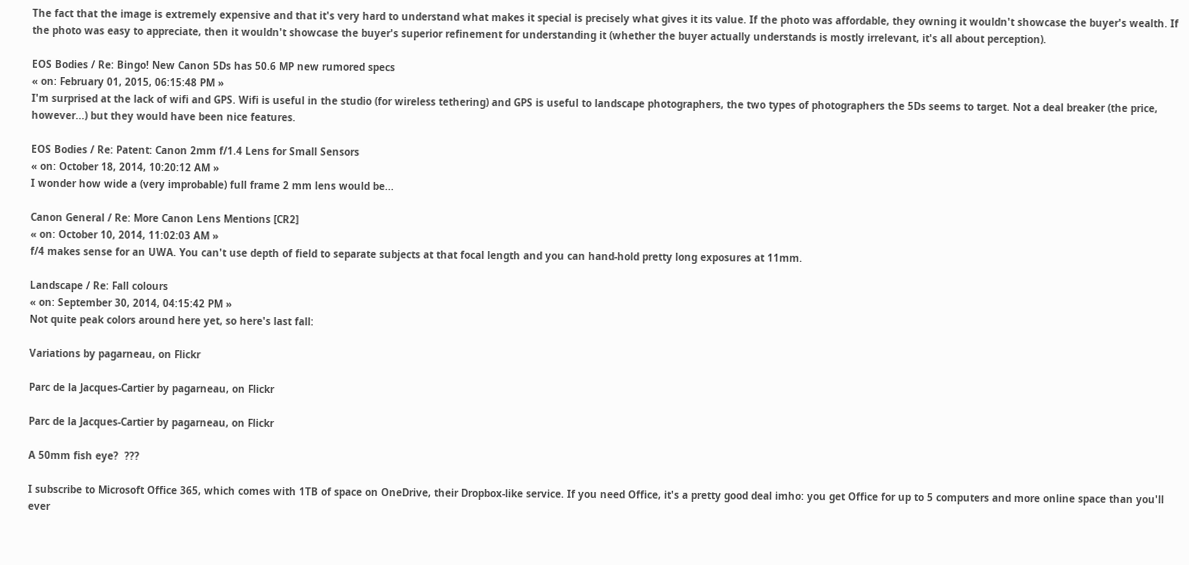The fact that the image is extremely expensive and that it's very hard to understand what makes it special is precisely what gives it its value. If the photo was affordable, they owning it wouldn't showcase the buyer's wealth. If the photo was easy to appreciate, then it wouldn't showcase the buyer's superior refinement for understanding it (whether the buyer actually understands is mostly irrelevant, it's all about perception).

EOS Bodies / Re: Bingo! New Canon 5Ds has 50.6 MP new rumored specs
« on: February 01, 2015, 06:15:48 PM »
I'm surprised at the lack of wifi and GPS. Wifi is useful in the studio (for wireless tethering) and GPS is useful to landscape photographers, the two types of photographers the 5Ds seems to target. Not a deal breaker (the price, however...) but they would have been nice features.

EOS Bodies / Re: Patent: Canon 2mm f/1.4 Lens for Small Sensors
« on: October 18, 2014, 10:20:12 AM »
I wonder how wide a (very improbable) full frame 2 mm lens would be...

Canon General / Re: More Canon Lens Mentions [CR2]
« on: October 10, 2014, 11:02:03 AM »
f/4 makes sense for an UWA. You can't use depth of field to separate subjects at that focal length and you can hand-hold pretty long exposures at 11mm.

Landscape / Re: Fall colours
« on: September 30, 2014, 04:15:42 PM »
Not quite peak colors around here yet, so here's last fall:

Variations by pagarneau, on Flickr

Parc de la Jacques-Cartier by pagarneau, on Flickr

Parc de la Jacques-Cartier by pagarneau, on Flickr

A 50mm fish eye?  ???

I subscribe to Microsoft Office 365, which comes with 1TB of space on OneDrive, their Dropbox-like service. If you need Office, it's a pretty good deal imho: you get Office for up to 5 computers and more online space than you'll ever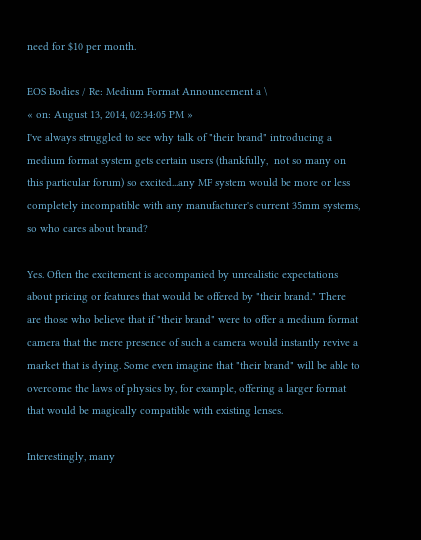need for $10 per month.

EOS Bodies / Re: Medium Format Announcement a \
« on: August 13, 2014, 02:34:05 PM »
I've always struggled to see why talk of "their brand" introducing a medium format system gets certain users (thankfully,  not so many on this particular forum) so excited...any MF system would be more or less completely incompatible with any manufacturer's current 35mm systems,  so who cares about brand?

Yes. Often the excitement is accompanied by unrealistic expectations about pricing or features that would be offered by "their brand." There are those who believe that if "their brand" were to offer a medium format camera that the mere presence of such a camera would instantly revive a market that is dying. Some even imagine that "their brand" will be able to overcome the laws of physics by, for example, offering a larger format that would be magically compatible with existing lenses.

Interestingly, many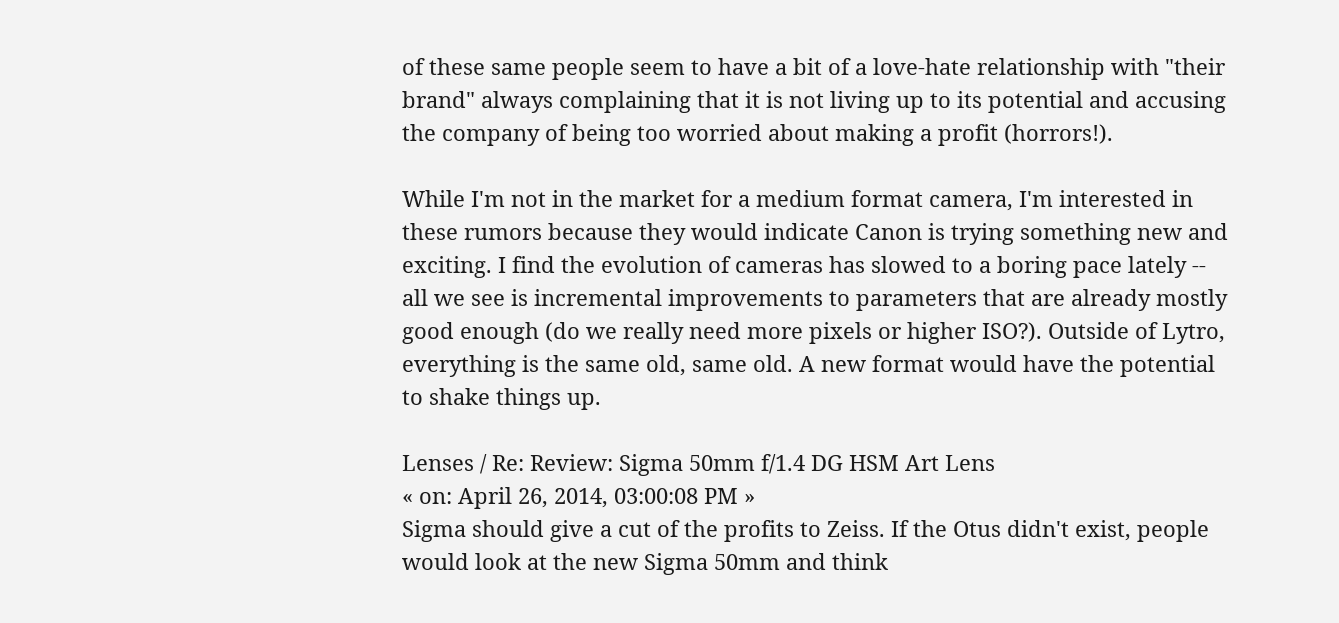of these same people seem to have a bit of a love-hate relationship with "their brand" always complaining that it is not living up to its potential and accusing the company of being too worried about making a profit (horrors!).

While I'm not in the market for a medium format camera, I'm interested in these rumors because they would indicate Canon is trying something new and exciting. I find the evolution of cameras has slowed to a boring pace lately -- all we see is incremental improvements to parameters that are already mostly good enough (do we really need more pixels or higher ISO?). Outside of Lytro, everything is the same old, same old. A new format would have the potential to shake things up.

Lenses / Re: Review: Sigma 50mm f/1.4 DG HSM Art Lens
« on: April 26, 2014, 03:00:08 PM »
Sigma should give a cut of the profits to Zeiss. If the Otus didn't exist, people would look at the new Sigma 50mm and think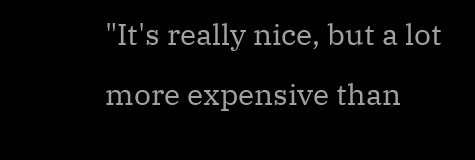"It's really nice, but a lot more expensive than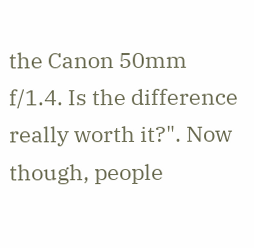the Canon 50mm f/1.4. Is the difference really worth it?". Now though, people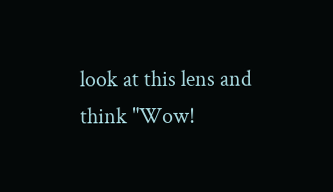look at this lens and think "Wow!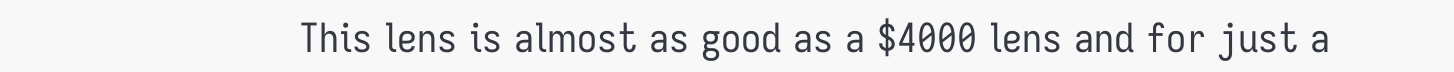This lens is almost as good as a $4000 lens and for just a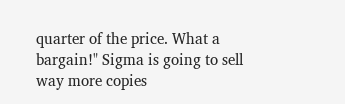quarter of the price. What a bargain!" Sigma is going to sell way more copies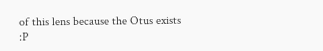of this lens because the Otus exists  :P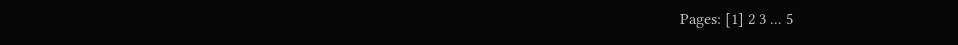Pages: [1] 2 3 ... 5